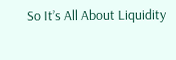So It’s All About Liquidity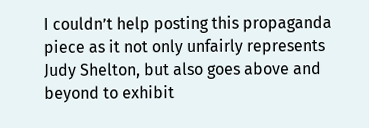I couldn’t help posting this propaganda piece as it not only unfairly represents Judy Shelton, but also goes above and beyond to exhibit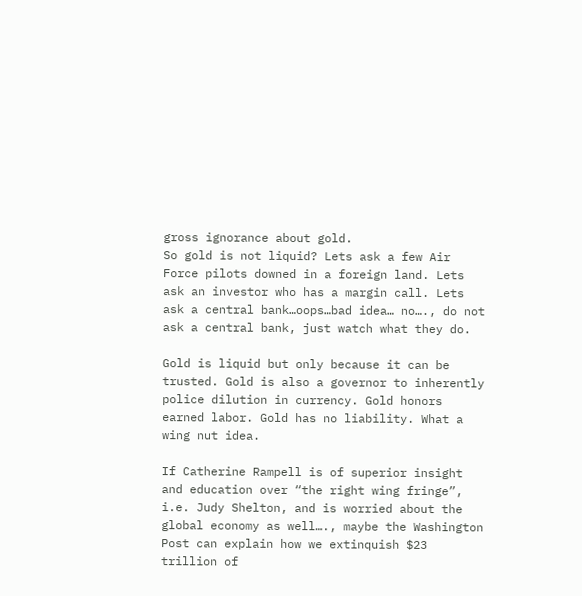gross ignorance about gold.
So gold is not liquid? Lets ask a few Air Force pilots downed in a foreign land. Lets ask an investor who has a margin call. Lets ask a central bank…oops…bad idea… no…., do not ask a central bank, just watch what they do.

Gold is liquid but only because it can be trusted. Gold is also a governor to inherently police dilution in currency. Gold honors earned labor. Gold has no liability. What a wing nut idea.

If Catherine Rampell is of superior insight and education over “the right wing fringe”, i.e. Judy Shelton, and is worried about the global economy as well…., maybe the Washington Post can explain how we extinquish $23 trillion of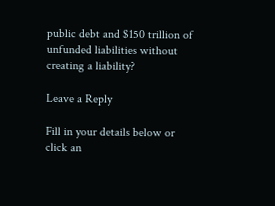public debt and $150 trillion of unfunded liabilities without creating a liability?

Leave a Reply

Fill in your details below or click an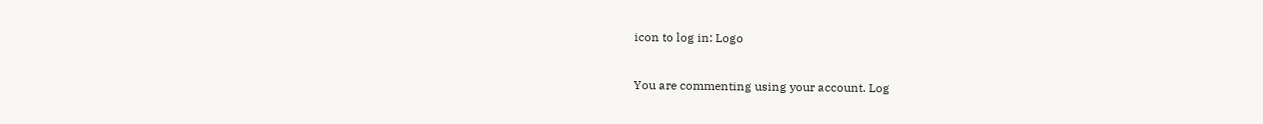icon to log in: Logo

You are commenting using your account. Log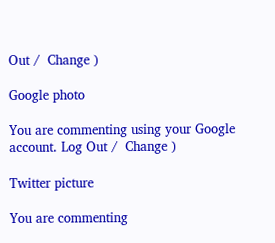Out /  Change )

Google photo

You are commenting using your Google account. Log Out /  Change )

Twitter picture

You are commenting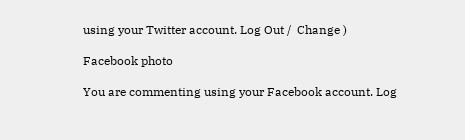using your Twitter account. Log Out /  Change )

Facebook photo

You are commenting using your Facebook account. Log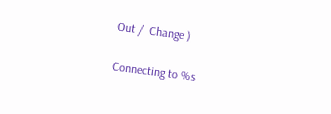Out /  Change )

Connecting to %s